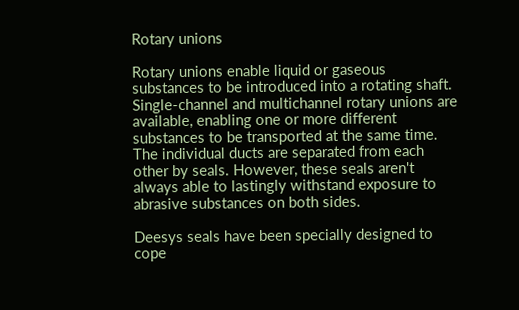Rotary unions

Rotary unions enable liquid or gaseous substances to be introduced into a rotating shaft. Single-channel and multichannel rotary unions are available, enabling one or more different substances to be transported at the same time. The individual ducts are separated from each other by seals. However, these seals aren't always able to lastingly withstand exposure to abrasive substances on both sides.

Deesys seals have been specially designed to cope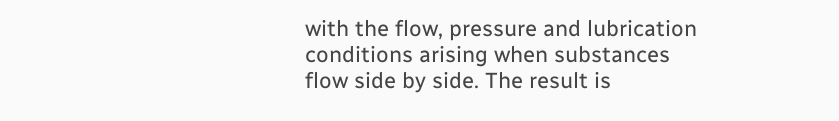with the flow, pressure and lubrication conditions arising when substances flow side by side. The result is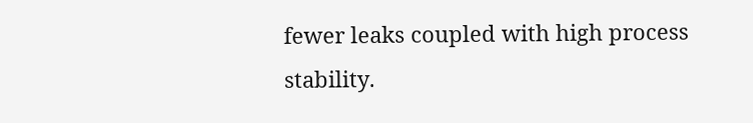fewer leaks coupled with high process stability.